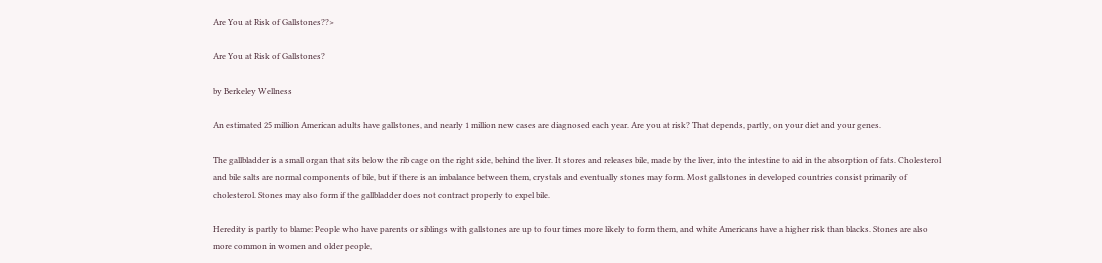Are You at Risk of Gallstones??>

Are You at Risk of Gallstones?

by Berkeley Wellness

An estimated 25 million American adults have gallstones, and nearly 1 million new cases are diagnosed each year. Are you at risk? That depends, partly, on your diet and your genes.

The gallbladder is a small organ that sits below the rib cage on the right side, behind the liver. It stores and releases bile, made by the liver, into the intestine to aid in the absorption of fats. Cholesterol and bile salts are normal components of bile, but if there is an imbalance between them, crystals and eventually stones may form. Most gallstones in developed countries consist primarily of cholesterol. Stones may also form if the gallbladder does not contract properly to expel bile.

Heredity is partly to blame: People who have parents or siblings with gallstones are up to four times more likely to form them, and white Americans have a higher risk than blacks. Stones are also more common in women and older people,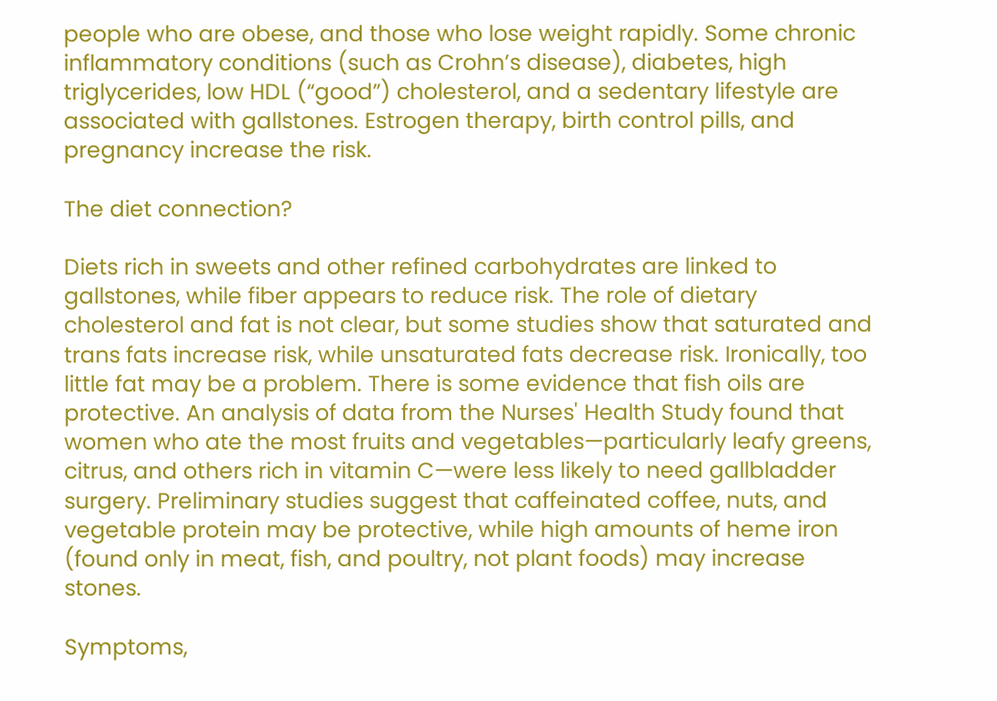people who are obese, and those who lose weight rapidly. Some chronic inflammatory conditions (such as Crohn’s disease), diabetes, high triglycerides, low HDL (“good”) cholesterol, and a sedentary lifestyle are associated with gallstones. Estrogen therapy, birth control pills, and pregnancy increase the risk.

The diet connection?

Diets rich in sweets and other refined carbohydrates are linked to gallstones, while fiber appears to reduce risk. The role of dietary cholesterol and fat is not clear, but some studies show that saturated and trans fats increase risk, while unsaturated fats decrease risk. Ironically, too little fat may be a problem. There is some evidence that fish oils are protective. An analysis of data from the Nurses' Health Study found that women who ate the most fruits and vegetables—particularly leafy greens, citrus, and others rich in vitamin C—were less likely to need gallbladder surgery. Preliminary studies suggest that caffeinated coffee, nuts, and vegetable protein may be protective, while high amounts of heme iron (found only in meat, fish, and poultry, not plant foods) may increase stones.

Symptoms,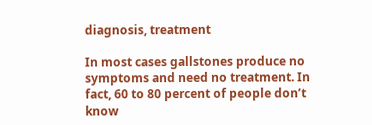diagnosis, treatment

In most cases gallstones produce no symptoms and need no treatment. In fact, 60 to 80 percent of people don’t know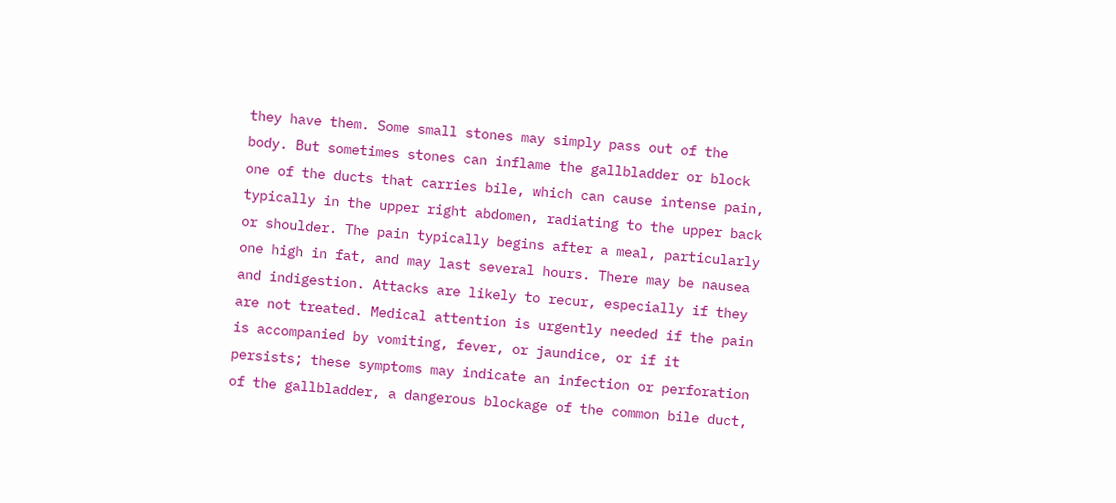they have them. Some small stones may simply pass out of the body. But sometimes stones can inflame the gallbladder or block one of the ducts that carries bile, which can cause intense pain, typically in the upper right abdomen, radiating to the upper back or shoulder. The pain typically begins after a meal, particularly one high in fat, and may last several hours. There may be nausea and indigestion. Attacks are likely to recur, especially if they are not treated. Medical attention is urgently needed if the pain is accompanied by vomiting, fever, or jaundice, or if it persists; these symptoms may indicate an infection or perforation of the gallbladder, a dangerous blockage of the common bile duct,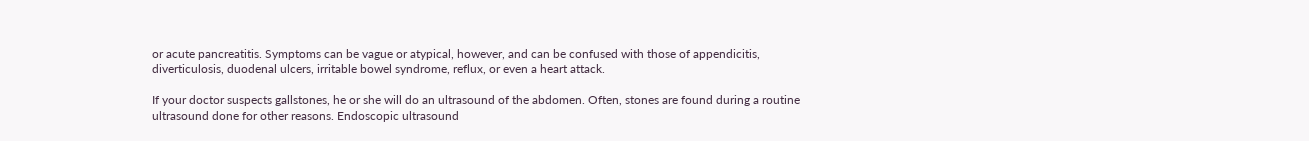or acute pancreatitis. Symptoms can be vague or atypical, however, and can be confused with those of appendicitis, diverticulosis, duodenal ulcers, irritable bowel syndrome, reflux, or even a heart attack.

If your doctor suspects gallstones, he or she will do an ultrasound of the abdomen. Often, stones are found during a routine ultrasound done for other reasons. Endoscopic ultrasound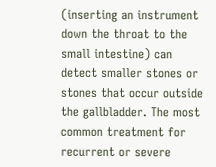(inserting an instrument down the throat to the small intestine) can detect smaller stones or stones that occur outside the gallbladder. The most common treatment for recurrent or severe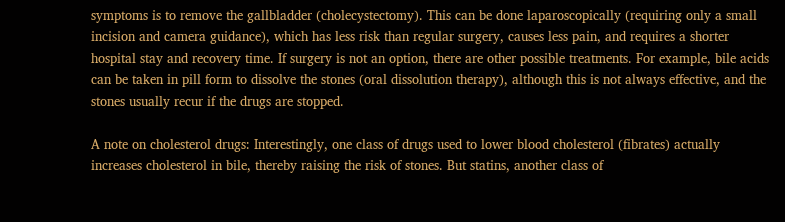symptoms is to remove the gallbladder (cholecystectomy). This can be done laparoscopically (requiring only a small incision and camera guidance), which has less risk than regular surgery, causes less pain, and requires a shorter hospital stay and recovery time. If surgery is not an option, there are other possible treatments. For example, bile acids can be taken in pill form to dissolve the stones (oral dissolution therapy), although this is not always effective, and the stones usually recur if the drugs are stopped.

A note on cholesterol drugs: Interestingly, one class of drugs used to lower blood cholesterol (fibrates) actually increases cholesterol in bile, thereby raising the risk of stones. But statins, another class of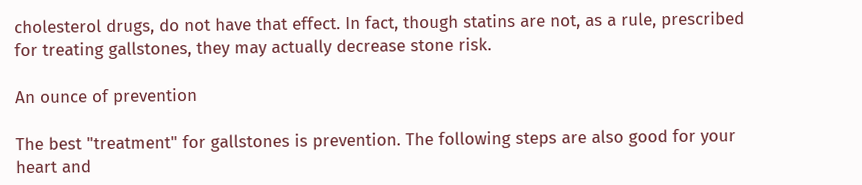cholesterol drugs, do not have that effect. In fact, though statins are not, as a rule, prescribed for treating gallstones, they may actually decrease stone risk.

An ounce of prevention

The best "treatment" for gallstones is prevention. The following steps are also good for your heart and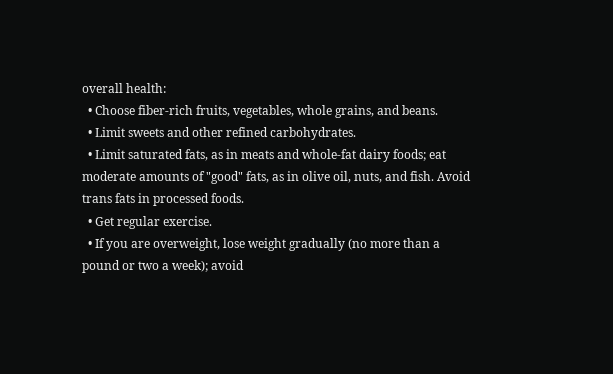overall health:
  • Choose fiber-rich fruits, vegetables, whole grains, and beans.
  • Limit sweets and other refined carbohydrates.
  • Limit saturated fats, as in meats and whole-fat dairy foods; eat moderate amounts of "good" fats, as in olive oil, nuts, and fish. Avoid trans fats in processed foods.
  • Get regular exercise.
  • If you are overweight, lose weight gradually (no more than a pound or two a week); avoid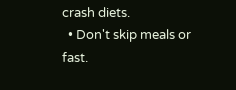crash diets.
  • Don't skip meals or fast.